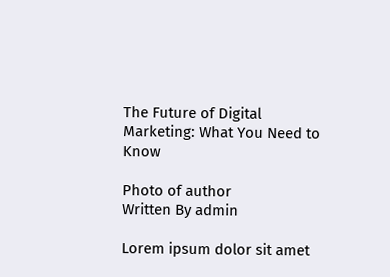The Future of Digital Marketing: What You Need to Know

Photo of author
Written By admin

Lorem ipsum dolor sit amet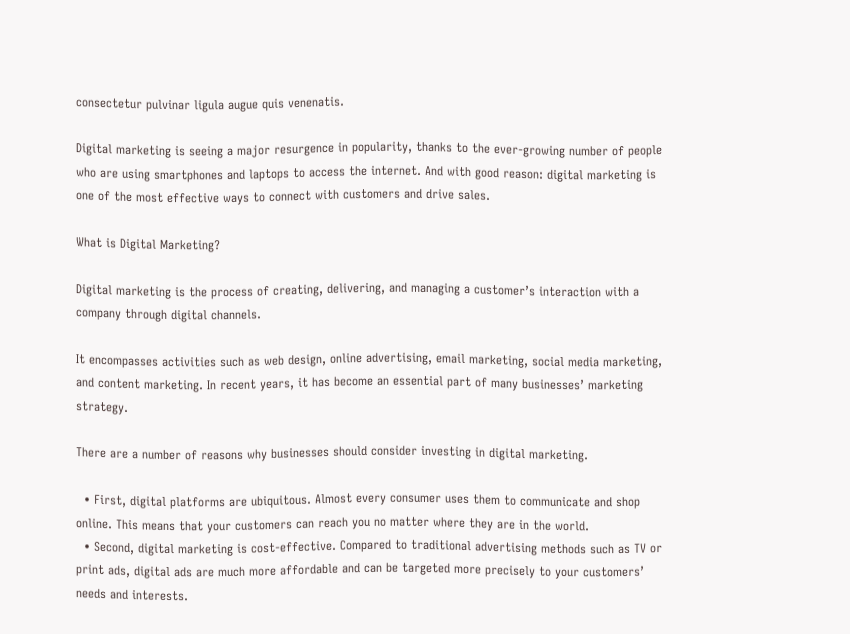consectetur pulvinar ligula augue quis venenatis.

Digital marketing is seeing a major resurgence in popularity, thanks to the ever-growing number of people who are using smartphones and laptops to access the internet. And with good reason: digital marketing is one of the most effective ways to connect with customers and drive sales.

What is Digital Marketing?

Digital marketing is the process of creating, delivering, and managing a customer’s interaction with a company through digital channels.

It encompasses activities such as web design, online advertising, email marketing, social media marketing, and content marketing. In recent years, it has become an essential part of many businesses’ marketing strategy.

There are a number of reasons why businesses should consider investing in digital marketing.

  • First, digital platforms are ubiquitous. Almost every consumer uses them to communicate and shop online. This means that your customers can reach you no matter where they are in the world.
  • Second, digital marketing is cost-effective. Compared to traditional advertising methods such as TV or print ads, digital ads are much more affordable and can be targeted more precisely to your customers’ needs and interests.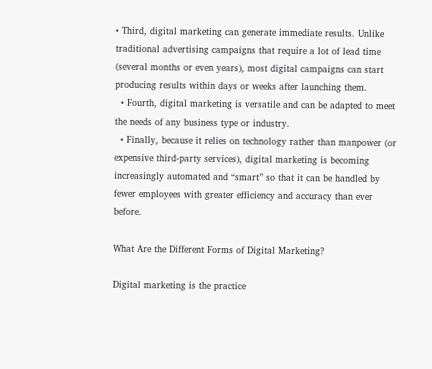• Third, digital marketing can generate immediate results. Unlike traditional advertising campaigns that require a lot of lead time (several months or even years), most digital campaigns can start producing results within days or weeks after launching them.
  • Fourth, digital marketing is versatile and can be adapted to meet the needs of any business type or industry.
  • Finally, because it relies on technology rather than manpower (or expensive third-party services), digital marketing is becoming increasingly automated and “smart” so that it can be handled by fewer employees with greater efficiency and accuracy than ever before.

What Are the Different Forms of Digital Marketing?

Digital marketing is the practice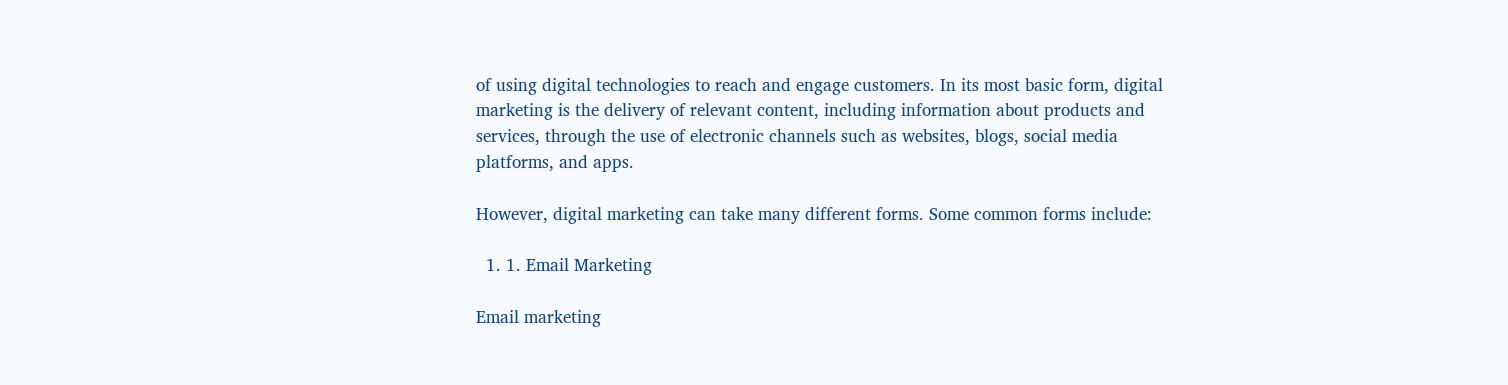of using digital technologies to reach and engage customers. In its most basic form, digital marketing is the delivery of relevant content, including information about products and services, through the use of electronic channels such as websites, blogs, social media platforms, and apps.

However, digital marketing can take many different forms. Some common forms include:

  1. 1. Email Marketing

Email marketing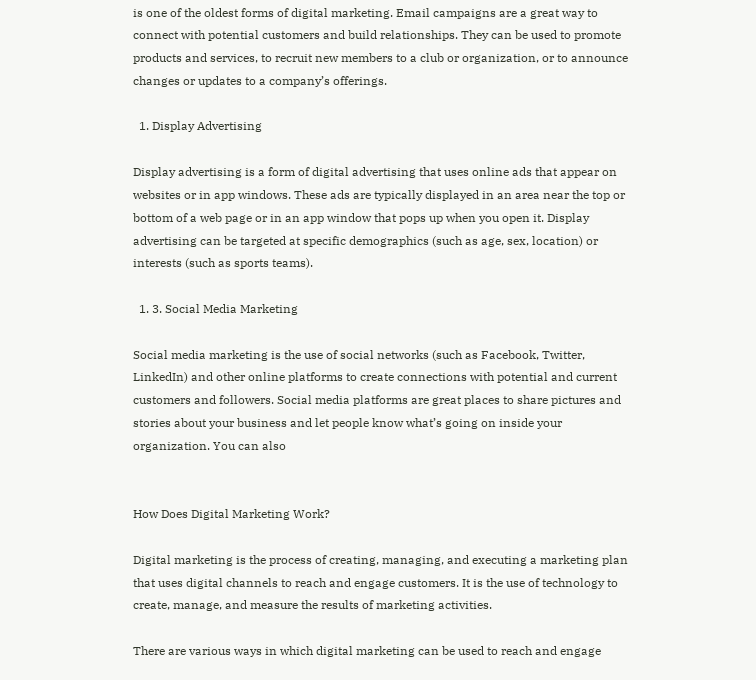is one of the oldest forms of digital marketing. Email campaigns are a great way to connect with potential customers and build relationships. They can be used to promote products and services, to recruit new members to a club or organization, or to announce changes or updates to a company’s offerings.

  1. Display Advertising

Display advertising is a form of digital advertising that uses online ads that appear on websites or in app windows. These ads are typically displayed in an area near the top or bottom of a web page or in an app window that pops up when you open it. Display advertising can be targeted at specific demographics (such as age, sex, location) or interests (such as sports teams).

  1. 3. Social Media Marketing

Social media marketing is the use of social networks (such as Facebook, Twitter, LinkedIn) and other online platforms to create connections with potential and current customers and followers. Social media platforms are great places to share pictures and stories about your business and let people know what’s going on inside your organization. You can also


How Does Digital Marketing Work?

Digital marketing is the process of creating, managing, and executing a marketing plan that uses digital channels to reach and engage customers. It is the use of technology to create, manage, and measure the results of marketing activities.

There are various ways in which digital marketing can be used to reach and engage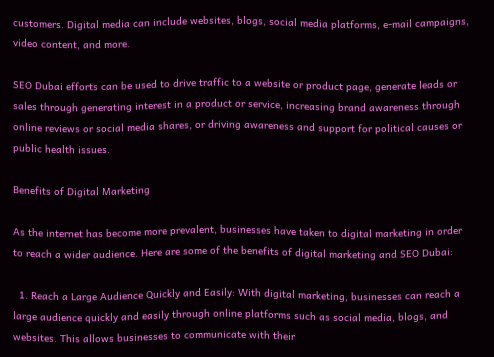customers. Digital media can include websites, blogs, social media platforms, e-mail campaigns, video content, and more.

SEO Dubai efforts can be used to drive traffic to a website or product page, generate leads or sales through generating interest in a product or service, increasing brand awareness through online reviews or social media shares, or driving awareness and support for political causes or public health issues.

Benefits of Digital Marketing

As the internet has become more prevalent, businesses have taken to digital marketing in order to reach a wider audience. Here are some of the benefits of digital marketing and SEO Dubai:

  1. Reach a Large Audience Quickly and Easily: With digital marketing, businesses can reach a large audience quickly and easily through online platforms such as social media, blogs, and websites. This allows businesses to communicate with their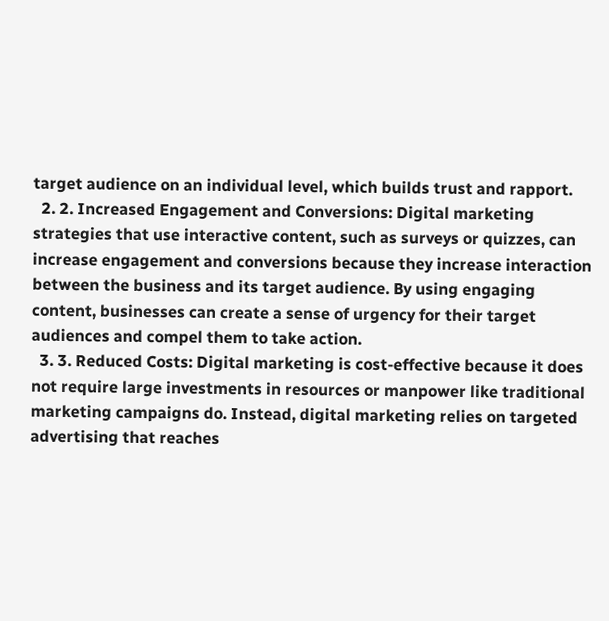target audience on an individual level, which builds trust and rapport.
  2. 2. Increased Engagement and Conversions: Digital marketing strategies that use interactive content, such as surveys or quizzes, can increase engagement and conversions because they increase interaction between the business and its target audience. By using engaging content, businesses can create a sense of urgency for their target audiences and compel them to take action.
  3. 3. Reduced Costs: Digital marketing is cost-effective because it does not require large investments in resources or manpower like traditional marketing campaigns do. Instead, digital marketing relies on targeted advertising that reaches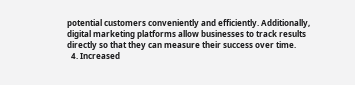potential customers conveniently and efficiently. Additionally, digital marketing platforms allow businesses to track results directly so that they can measure their success over time.
  4. Increased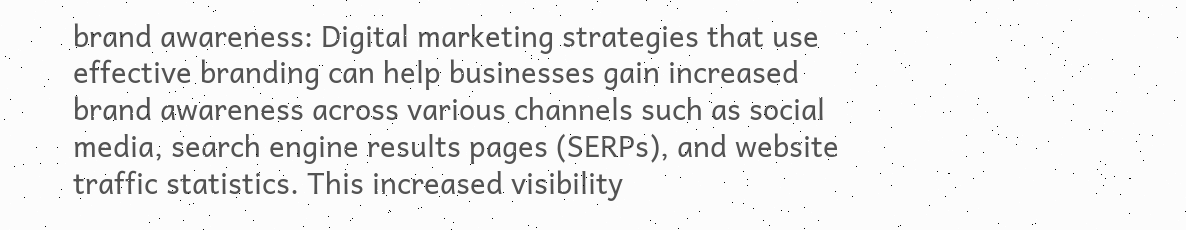brand awareness: Digital marketing strategies that use effective branding can help businesses gain increased brand awareness across various channels such as social media, search engine results pages (SERPs), and website traffic statistics. This increased visibility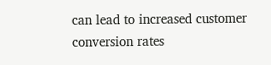can lead to increased customer conversion rates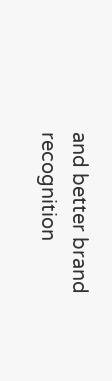and better brand recognition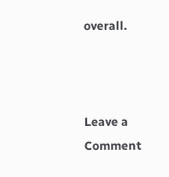overall.



Leave a Comment